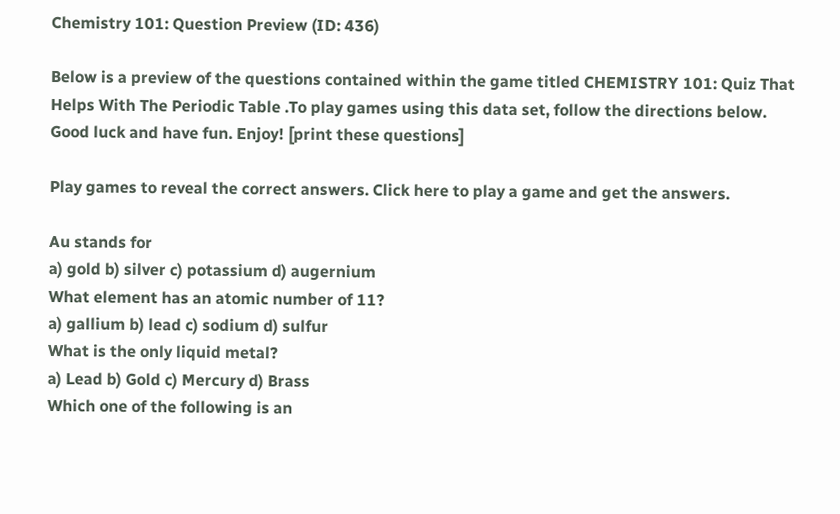Chemistry 101: Question Preview (ID: 436)

Below is a preview of the questions contained within the game titled CHEMISTRY 101: Quiz That Helps With The Periodic Table .To play games using this data set, follow the directions below. Good luck and have fun. Enjoy! [print these questions]

Play games to reveal the correct answers. Click here to play a game and get the answers.

Au stands for
a) gold b) silver c) potassium d) augernium
What element has an atomic number of 11?
a) gallium b) lead c) sodium d) sulfur
What is the only liquid metal?
a) Lead b) Gold c) Mercury d) Brass
Which one of the following is an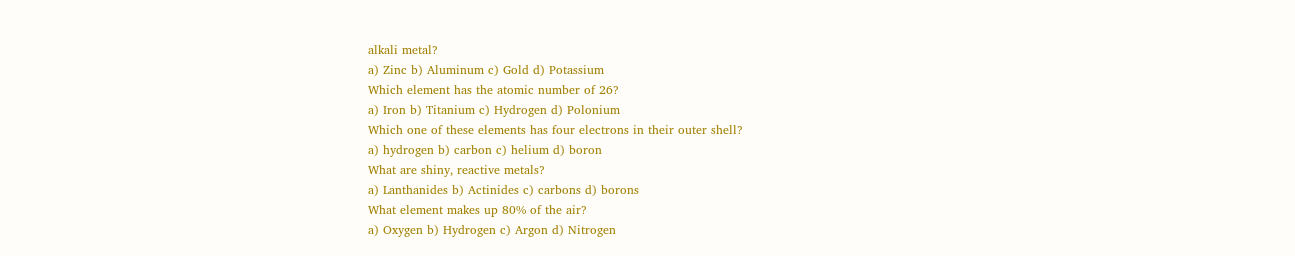alkali metal?
a) Zinc b) Aluminum c) Gold d) Potassium
Which element has the atomic number of 26?
a) Iron b) Titanium c) Hydrogen d) Polonium
Which one of these elements has four electrons in their outer shell?
a) hydrogen b) carbon c) helium d) boron
What are shiny, reactive metals?
a) Lanthanides b) Actinides c) carbons d) borons
What element makes up 80% of the air?
a) Oxygen b) Hydrogen c) Argon d) Nitrogen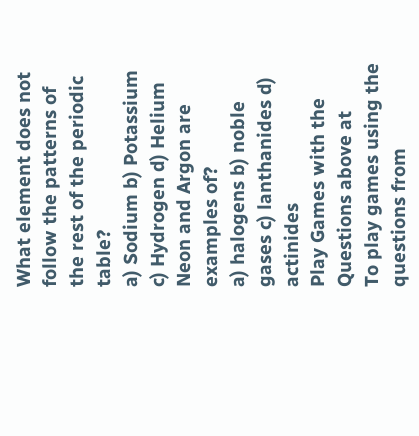What element does not follow the patterns of the rest of the periodic table?
a) Sodium b) Potassium c) Hydrogen d) Helium
Neon and Argon are examples of?
a) halogens b) noble gases c) lanthanides d) actinides
Play Games with the Questions above at
To play games using the questions from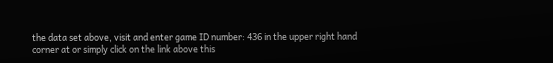the data set above, visit and enter game ID number: 436 in the upper right hand corner at or simply click on the link above this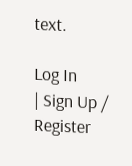text.

Log In
| Sign Up / Register